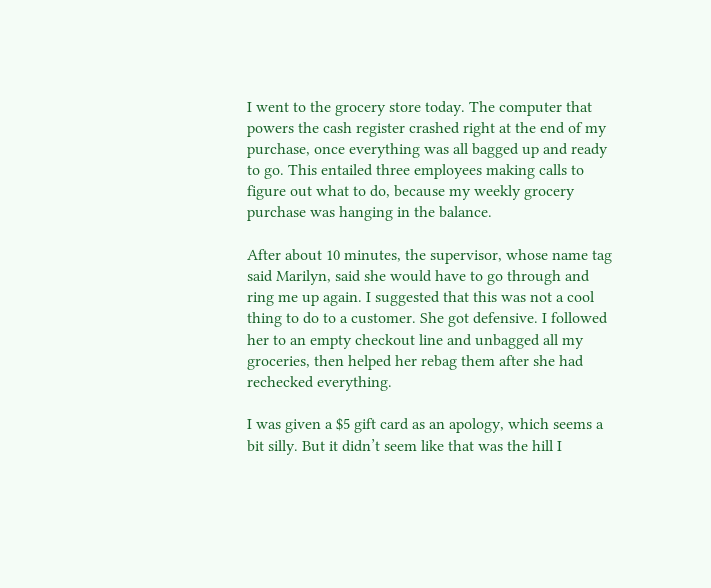I went to the grocery store today. The computer that powers the cash register crashed right at the end of my purchase, once everything was all bagged up and ready to go. This entailed three employees making calls to figure out what to do, because my weekly grocery purchase was hanging in the balance.

After about 10 minutes, the supervisor, whose name tag said Marilyn, said she would have to go through and ring me up again. I suggested that this was not a cool thing to do to a customer. She got defensive. I followed her to an empty checkout line and unbagged all my groceries, then helped her rebag them after she had rechecked everything.

I was given a $5 gift card as an apology, which seems a bit silly. But it didn’t seem like that was the hill I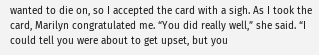wanted to die on, so I accepted the card with a sigh. As I took the card, Marilyn congratulated me. “You did really well,” she said. “I could tell you were about to get upset, but you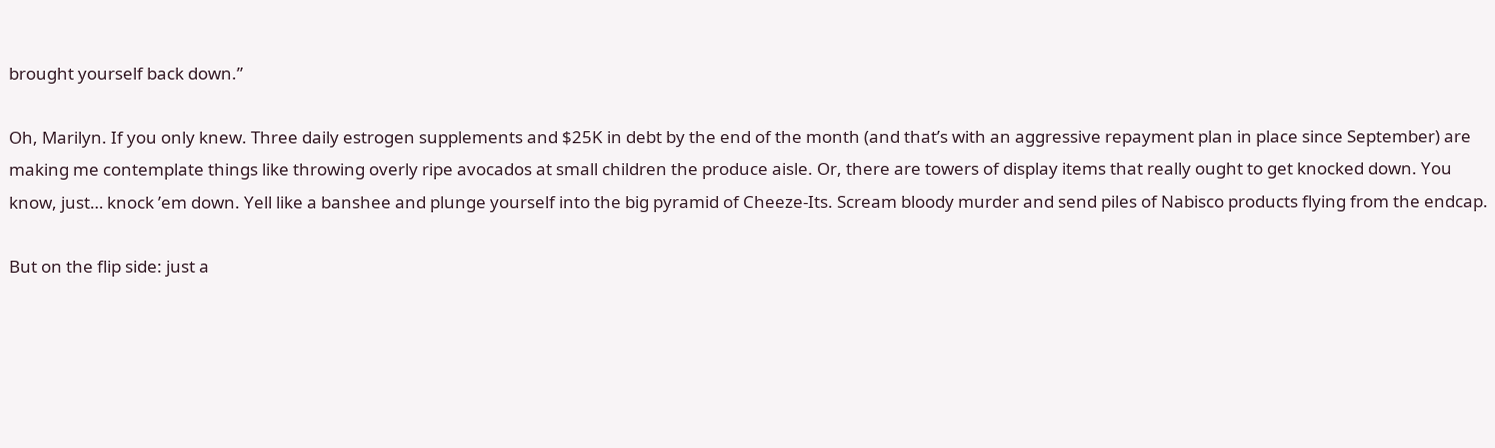brought yourself back down.”

Oh, Marilyn. If you only knew. Three daily estrogen supplements and $25K in debt by the end of the month (and that’s with an aggressive repayment plan in place since September) are making me contemplate things like throwing overly ripe avocados at small children the produce aisle. Or, there are towers of display items that really ought to get knocked down. You know, just… knock ’em down. Yell like a banshee and plunge yourself into the big pyramid of Cheeze-Its. Scream bloody murder and send piles of Nabisco products flying from the endcap.

But on the flip side: just a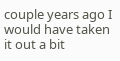couple years ago I would have taken it out a bit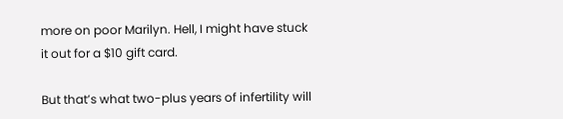more on poor Marilyn. Hell, I might have stuck it out for a $10 gift card.

But that’s what two-plus years of infertility will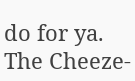do for ya. The Cheeze-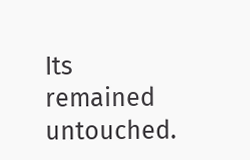Its remained untouched.